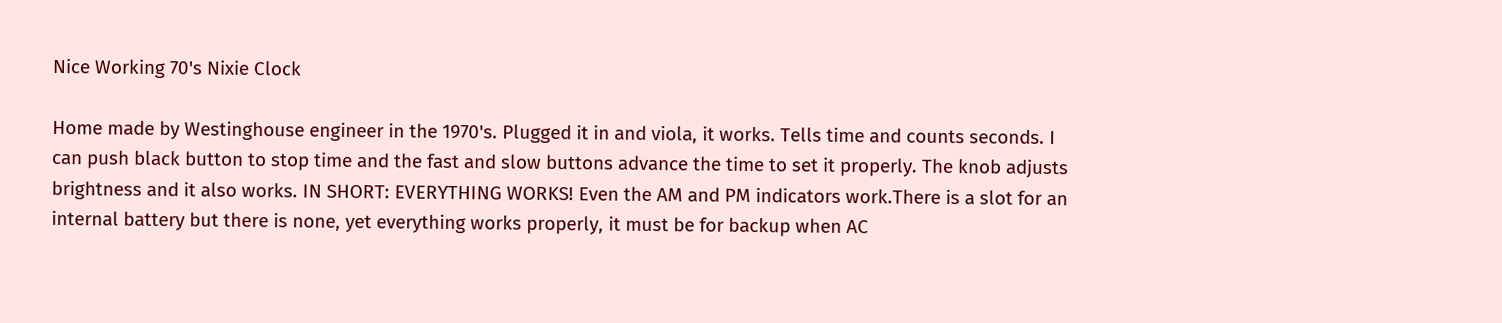Nice Working 70's Nixie Clock

Home made by Westinghouse engineer in the 1970's. Plugged it in and viola, it works. Tells time and counts seconds. I can push black button to stop time and the fast and slow buttons advance the time to set it properly. The knob adjusts brightness and it also works. IN SHORT: EVERYTHING WORKS! Even the AM and PM indicators work.There is a slot for an internal battery but there is none, yet everything works properly, it must be for backup when AC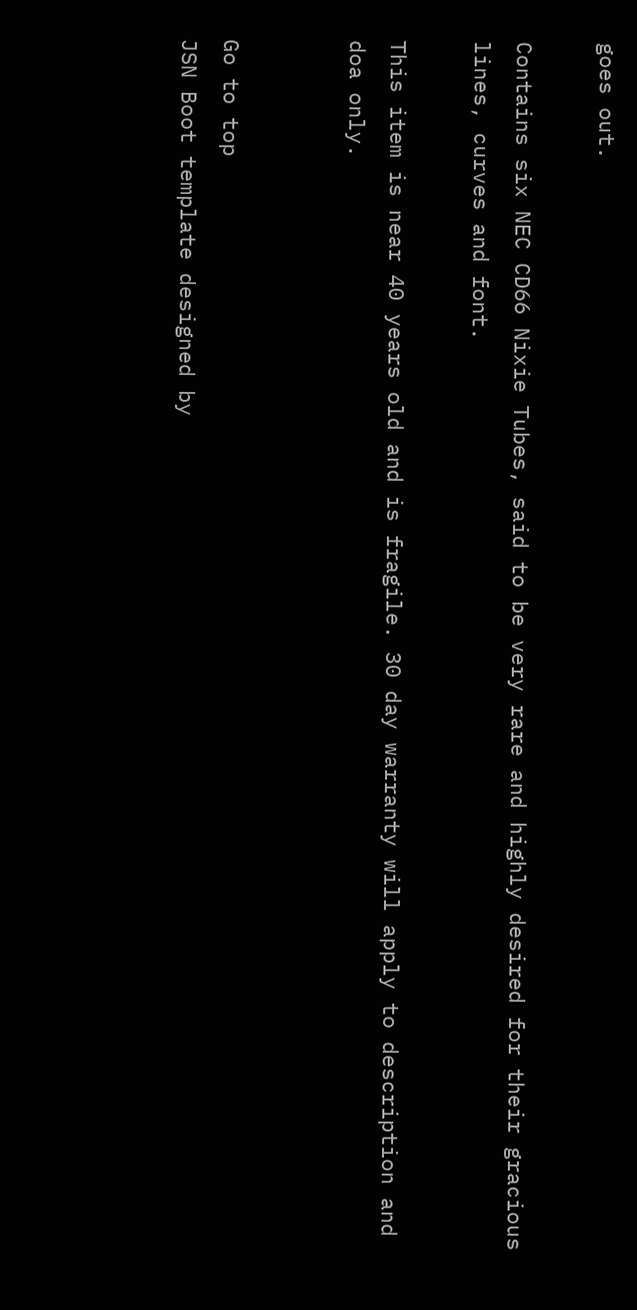goes out.

Contains six NEC CD66 Nixie Tubes, said to be very rare and highly desired for their gracious lines, curves and font.

This item is near 40 years old and is fragile. 30 day warranty will apply to description and doa only.


Go to top
JSN Boot template designed by